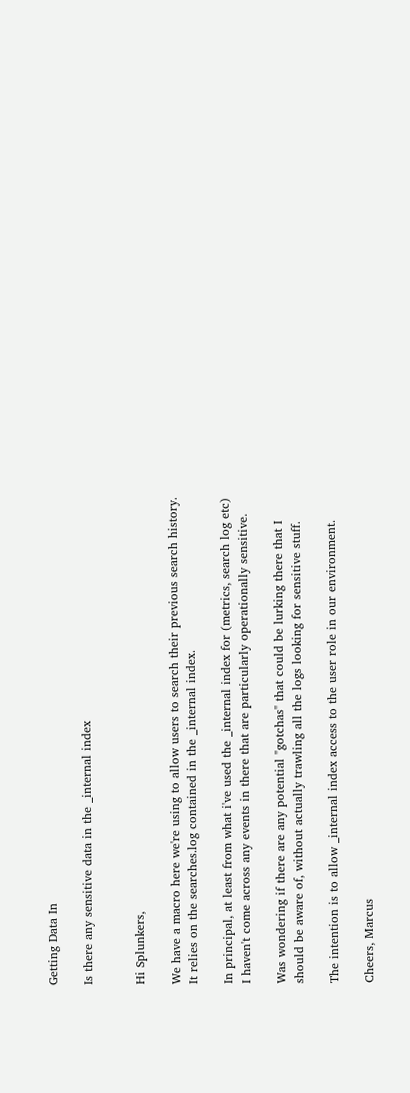Getting Data In

Is there any sensitive data in the _internal index


Hi Splunkers,

We have a macro here we're using to allow users to search their previous search history. It relies on the searches.log contained in the _internal index.

In principal, at least from what i've used the _internal index for (metrics, search log etc) I haven't come across any events in there that are particularly operationally sensitive.

Was wondering if there are any potential "gotchas" that could be lurking there that I should be aware of, without actually trawling all the logs looking for sensitive stuff.

The intention is to allow _internal index access to the user role in our environment.

Cheers, Marcus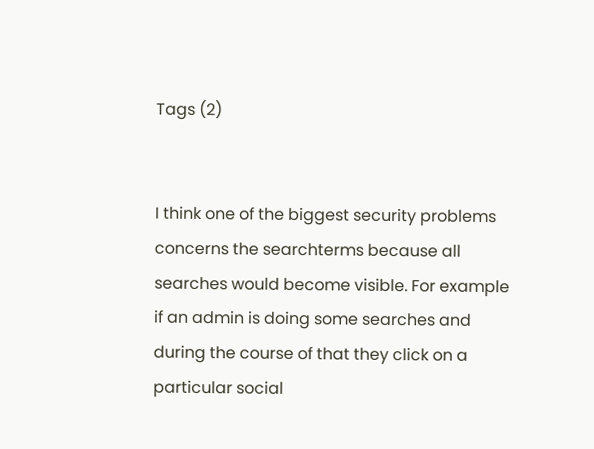Tags (2)


I think one of the biggest security problems concerns the searchterms because all searches would become visible. For example if an admin is doing some searches and during the course of that they click on a particular social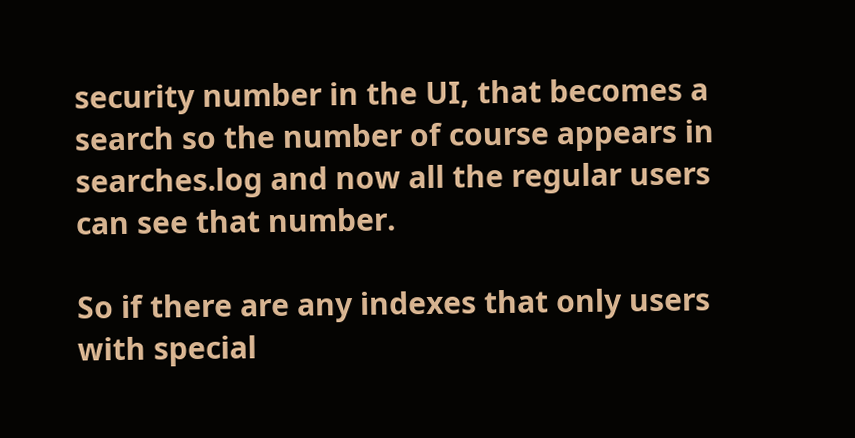security number in the UI, that becomes a search so the number of course appears in searches.log and now all the regular users can see that number.

So if there are any indexes that only users with special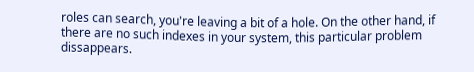roles can search, you're leaving a bit of a hole. On the other hand, if there are no such indexes in your system, this particular problem dissappears.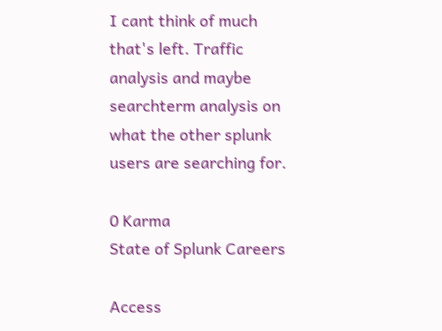I cant think of much that's left. Traffic analysis and maybe searchterm analysis on what the other splunk users are searching for.

0 Karma
State of Splunk Careers

Access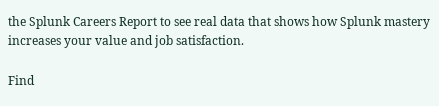the Splunk Careers Report to see real data that shows how Splunk mastery increases your value and job satisfaction.

Find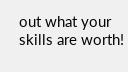out what your skills are worth!